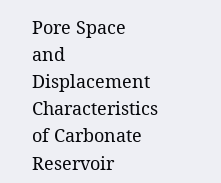Pore Space and Displacement Characteristics of Carbonate Reservoir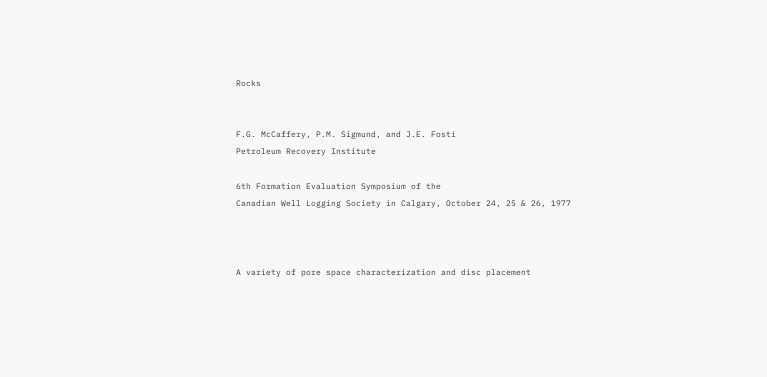Rocks


F.G. McCaffery, P.M. Sigmund, and J.E. Fosti
Petroleum Recovery Institute

6th Formation Evaluation Symposium of the
Canadian Well Logging Society in Calgary, October 24, 25 & 26, 1977



A variety of pore space characterization and disc placement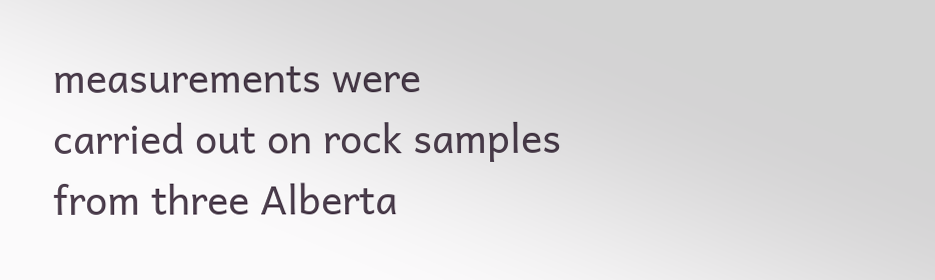measurements were carried out on rock samples from three Alberta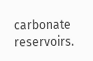carbonate reservoirs.